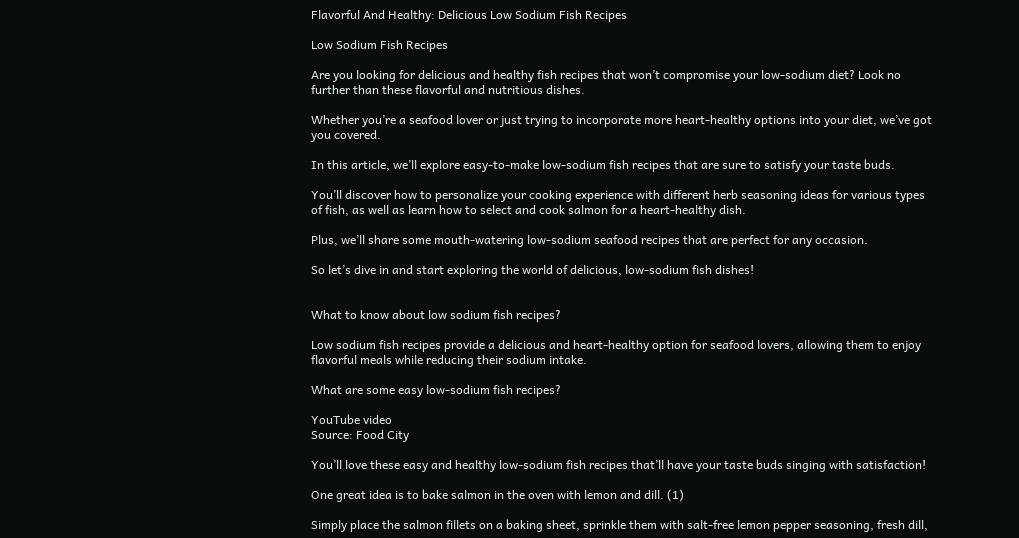Flavorful And Healthy: Delicious Low Sodium Fish Recipes

Low Sodium Fish Recipes

Are you looking for delicious and healthy fish recipes that won’t compromise your low-sodium diet? Look no further than these flavorful and nutritious dishes.

Whether you’re a seafood lover or just trying to incorporate more heart-healthy options into your diet, we’ve got you covered.

In this article, we’ll explore easy-to-make low-sodium fish recipes that are sure to satisfy your taste buds.

You’ll discover how to personalize your cooking experience with different herb seasoning ideas for various types of fish, as well as learn how to select and cook salmon for a heart-healthy dish.

Plus, we’ll share some mouth-watering low-sodium seafood recipes that are perfect for any occasion.

So let’s dive in and start exploring the world of delicious, low-sodium fish dishes!


What to know about low sodium fish recipes?

Low sodium fish recipes provide a delicious and heart-healthy option for seafood lovers, allowing them to enjoy flavorful meals while reducing their sodium intake.

What are some easy low-sodium fish recipes?

YouTube video
Source: Food City

You’ll love these easy and healthy low-sodium fish recipes that’ll have your taste buds singing with satisfaction!

One great idea is to bake salmon in the oven with lemon and dill. (1)

Simply place the salmon fillets on a baking sheet, sprinkle them with salt-free lemon pepper seasoning, fresh dill,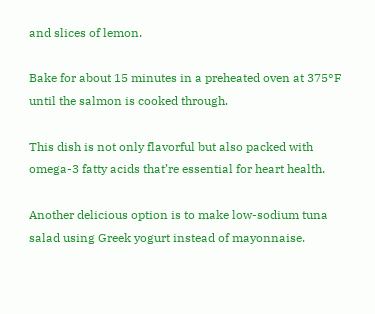and slices of lemon.

Bake for about 15 minutes in a preheated oven at 375°F until the salmon is cooked through.

This dish is not only flavorful but also packed with omega-3 fatty acids that’re essential for heart health.

Another delicious option is to make low-sodium tuna salad using Greek yogurt instead of mayonnaise.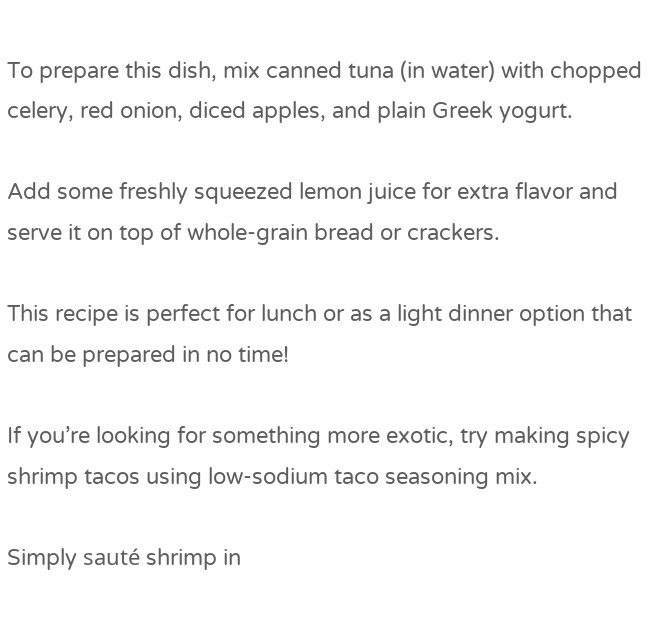To prepare this dish, mix canned tuna (in water) with chopped celery, red onion, diced apples, and plain Greek yogurt.

Add some freshly squeezed lemon juice for extra flavor and serve it on top of whole-grain bread or crackers.

This recipe is perfect for lunch or as a light dinner option that can be prepared in no time!

If you’re looking for something more exotic, try making spicy shrimp tacos using low-sodium taco seasoning mix.

Simply sauté shrimp in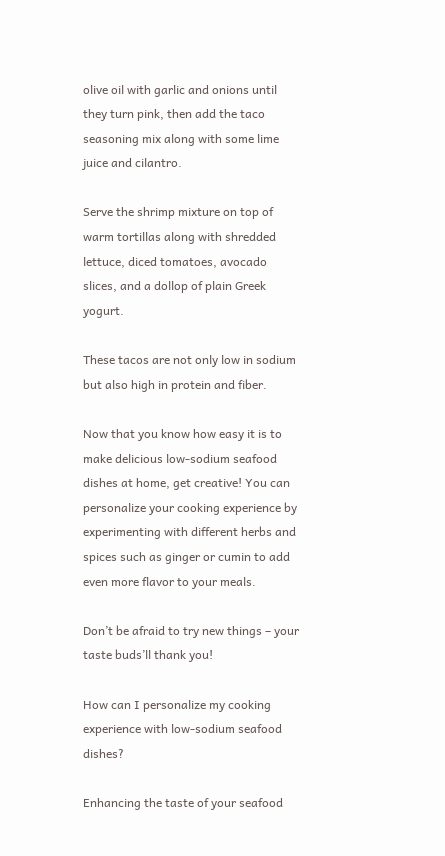olive oil with garlic and onions until they turn pink, then add the taco seasoning mix along with some lime juice and cilantro.

Serve the shrimp mixture on top of warm tortillas along with shredded lettuce, diced tomatoes, avocado slices, and a dollop of plain Greek yogurt.

These tacos are not only low in sodium but also high in protein and fiber.

Now that you know how easy it is to make delicious low-sodium seafood dishes at home, get creative! You can personalize your cooking experience by experimenting with different herbs and spices such as ginger or cumin to add even more flavor to your meals.

Don’t be afraid to try new things – your taste buds’ll thank you!

How can I personalize my cooking experience with low-sodium seafood dishes?

Enhancing the taste of your seafood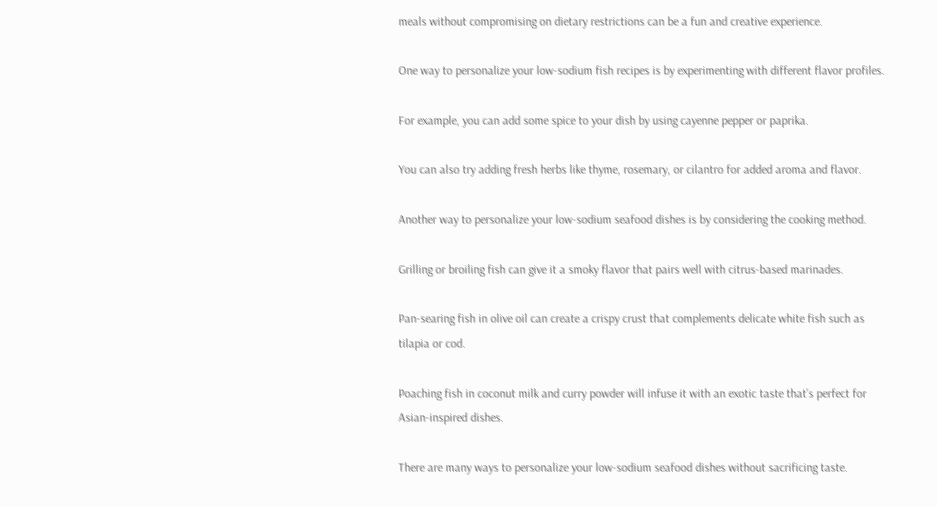meals without compromising on dietary restrictions can be a fun and creative experience.

One way to personalize your low-sodium fish recipes is by experimenting with different flavor profiles.

For example, you can add some spice to your dish by using cayenne pepper or paprika.

You can also try adding fresh herbs like thyme, rosemary, or cilantro for added aroma and flavor.

Another way to personalize your low-sodium seafood dishes is by considering the cooking method.

Grilling or broiling fish can give it a smoky flavor that pairs well with citrus-based marinades.

Pan-searing fish in olive oil can create a crispy crust that complements delicate white fish such as tilapia or cod.

Poaching fish in coconut milk and curry powder will infuse it with an exotic taste that’s perfect for Asian-inspired dishes.

There are many ways to personalize your low-sodium seafood dishes without sacrificing taste.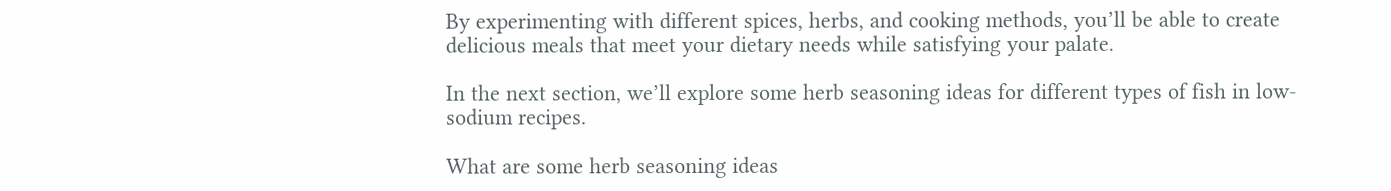By experimenting with different spices, herbs, and cooking methods, you’ll be able to create delicious meals that meet your dietary needs while satisfying your palate.

In the next section, we’ll explore some herb seasoning ideas for different types of fish in low-sodium recipes.

What are some herb seasoning ideas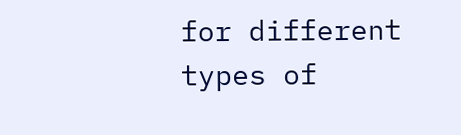for different types of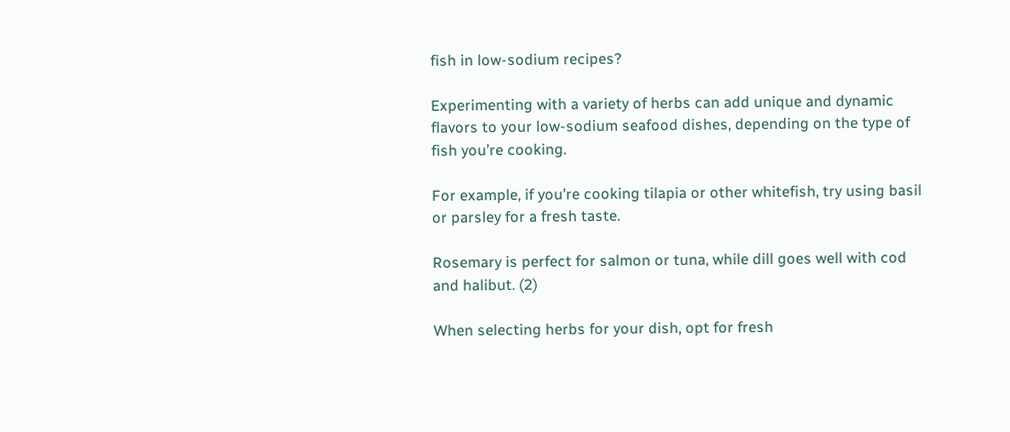fish in low-sodium recipes?

Experimenting with a variety of herbs can add unique and dynamic flavors to your low-sodium seafood dishes, depending on the type of fish you’re cooking.

For example, if you’re cooking tilapia or other whitefish, try using basil or parsley for a fresh taste.

Rosemary is perfect for salmon or tuna, while dill goes well with cod and halibut. (2)

When selecting herbs for your dish, opt for fresh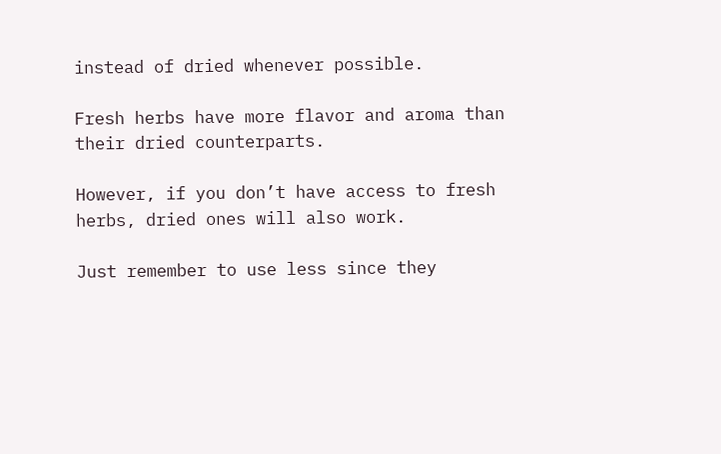instead of dried whenever possible.

Fresh herbs have more flavor and aroma than their dried counterparts.

However, if you don’t have access to fresh herbs, dried ones will also work.

Just remember to use less since they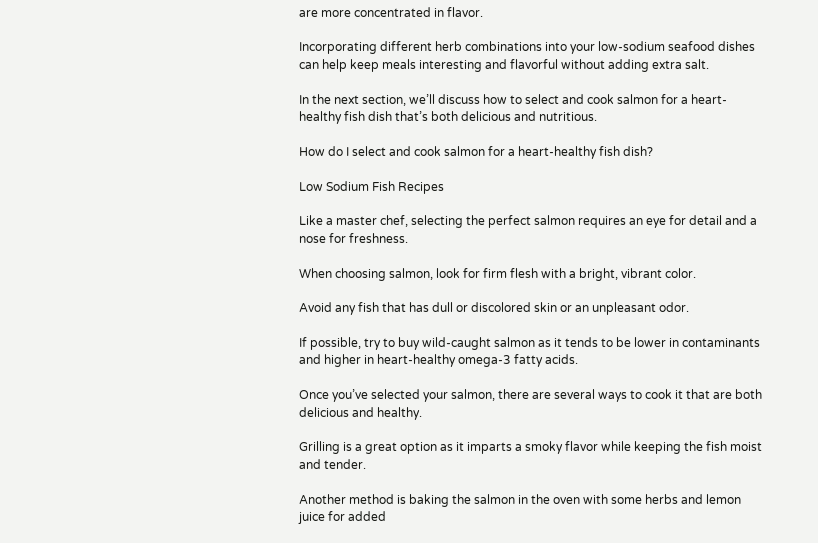are more concentrated in flavor.

Incorporating different herb combinations into your low-sodium seafood dishes can help keep meals interesting and flavorful without adding extra salt.

In the next section, we’ll discuss how to select and cook salmon for a heart-healthy fish dish that’s both delicious and nutritious.

How do I select and cook salmon for a heart-healthy fish dish?

Low Sodium Fish Recipes

Like a master chef, selecting the perfect salmon requires an eye for detail and a nose for freshness.

When choosing salmon, look for firm flesh with a bright, vibrant color.

Avoid any fish that has dull or discolored skin or an unpleasant odor.

If possible, try to buy wild-caught salmon as it tends to be lower in contaminants and higher in heart-healthy omega-3 fatty acids.

Once you’ve selected your salmon, there are several ways to cook it that are both delicious and healthy.

Grilling is a great option as it imparts a smoky flavor while keeping the fish moist and tender.

Another method is baking the salmon in the oven with some herbs and lemon juice for added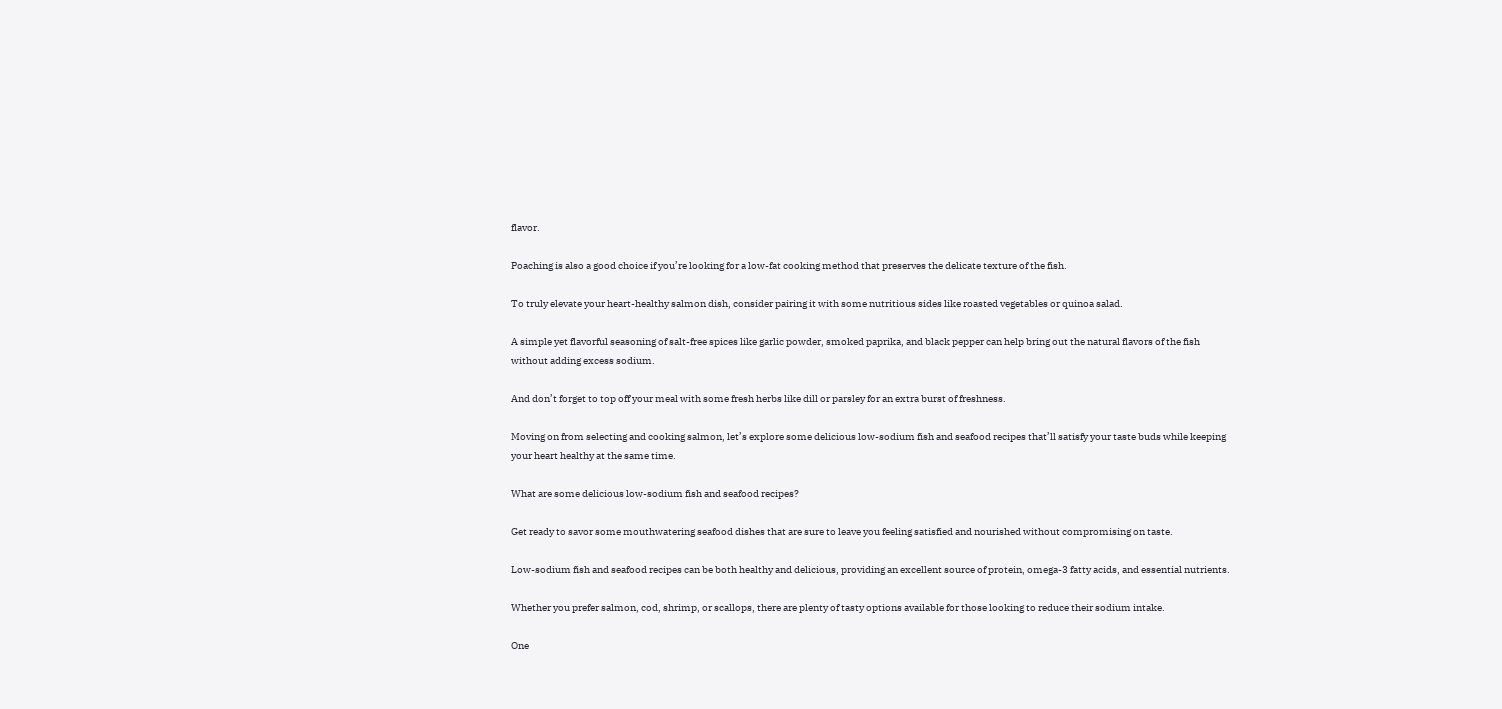flavor.

Poaching is also a good choice if you’re looking for a low-fat cooking method that preserves the delicate texture of the fish.

To truly elevate your heart-healthy salmon dish, consider pairing it with some nutritious sides like roasted vegetables or quinoa salad.

A simple yet flavorful seasoning of salt-free spices like garlic powder, smoked paprika, and black pepper can help bring out the natural flavors of the fish without adding excess sodium.

And don’t forget to top off your meal with some fresh herbs like dill or parsley for an extra burst of freshness.

Moving on from selecting and cooking salmon, let’s explore some delicious low-sodium fish and seafood recipes that’ll satisfy your taste buds while keeping your heart healthy at the same time.

What are some delicious low-sodium fish and seafood recipes?

Get ready to savor some mouthwatering seafood dishes that are sure to leave you feeling satisfied and nourished without compromising on taste.

Low-sodium fish and seafood recipes can be both healthy and delicious, providing an excellent source of protein, omega-3 fatty acids, and essential nutrients.

Whether you prefer salmon, cod, shrimp, or scallops, there are plenty of tasty options available for those looking to reduce their sodium intake.

One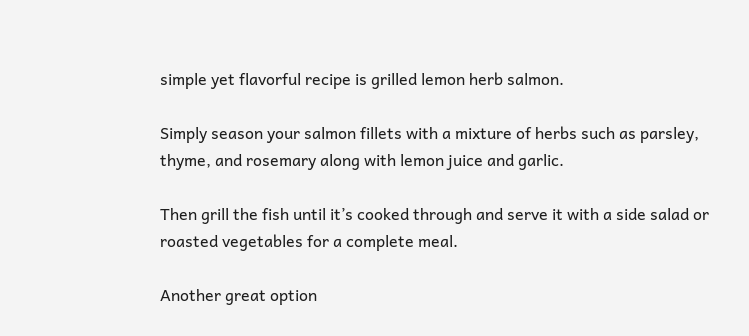simple yet flavorful recipe is grilled lemon herb salmon.

Simply season your salmon fillets with a mixture of herbs such as parsley, thyme, and rosemary along with lemon juice and garlic.

Then grill the fish until it’s cooked through and serve it with a side salad or roasted vegetables for a complete meal.

Another great option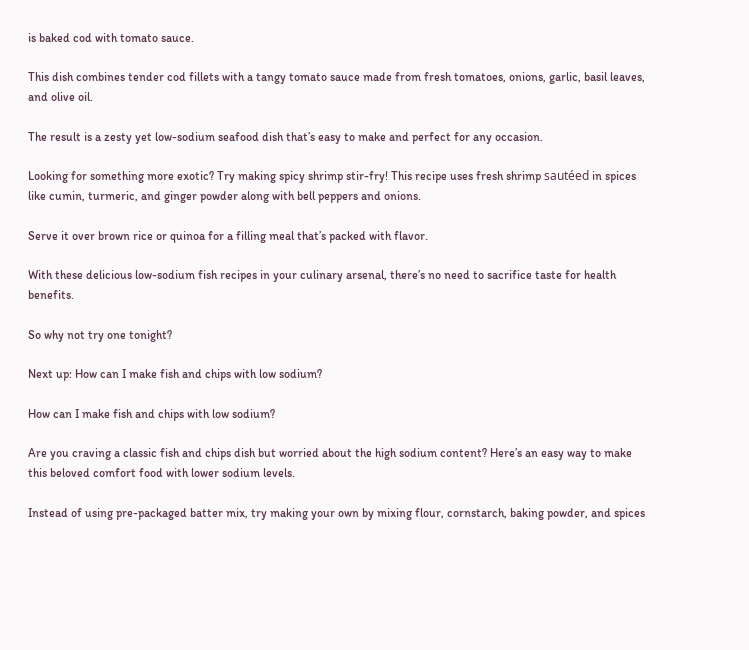is baked cod with tomato sauce.

This dish combines tender cod fillets with a tangy tomato sauce made from fresh tomatoes, onions, garlic, basil leaves, and olive oil.

The result is a zesty yet low-sodium seafood dish that’s easy to make and perfect for any occasion.

Looking for something more exotic? Try making spicy shrimp stir-fry! This recipe uses fresh shrimp sautéed in spices like cumin, turmeric, and ginger powder along with bell peppers and onions.

Serve it over brown rice or quinoa for a filling meal that’s packed with flavor.

With these delicious low-sodium fish recipes in your culinary arsenal, there’s no need to sacrifice taste for health benefits.

So why not try one tonight?

Next up: How can I make fish and chips with low sodium?

How can I make fish and chips with low sodium?

Are you craving a classic fish and chips dish but worried about the high sodium content? Here’s an easy way to make this beloved comfort food with lower sodium levels.

Instead of using pre-packaged batter mix, try making your own by mixing flour, cornstarch, baking powder, and spices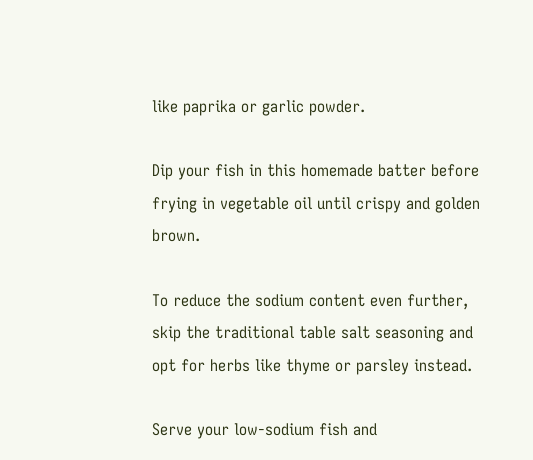like paprika or garlic powder.

Dip your fish in this homemade batter before frying in vegetable oil until crispy and golden brown.

To reduce the sodium content even further, skip the traditional table salt seasoning and opt for herbs like thyme or parsley instead.

Serve your low-sodium fish and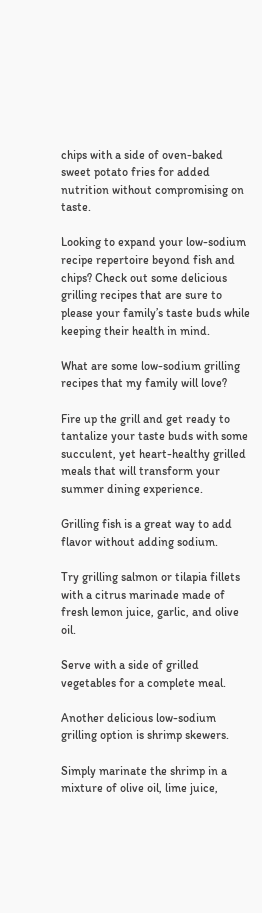chips with a side of oven-baked sweet potato fries for added nutrition without compromising on taste.

Looking to expand your low-sodium recipe repertoire beyond fish and chips? Check out some delicious grilling recipes that are sure to please your family’s taste buds while keeping their health in mind.

What are some low-sodium grilling recipes that my family will love?

Fire up the grill and get ready to tantalize your taste buds with some succulent, yet heart-healthy grilled meals that will transform your summer dining experience.

Grilling fish is a great way to add flavor without adding sodium.

Try grilling salmon or tilapia fillets with a citrus marinade made of fresh lemon juice, garlic, and olive oil.

Serve with a side of grilled vegetables for a complete meal.

Another delicious low-sodium grilling option is shrimp skewers.

Simply marinate the shrimp in a mixture of olive oil, lime juice,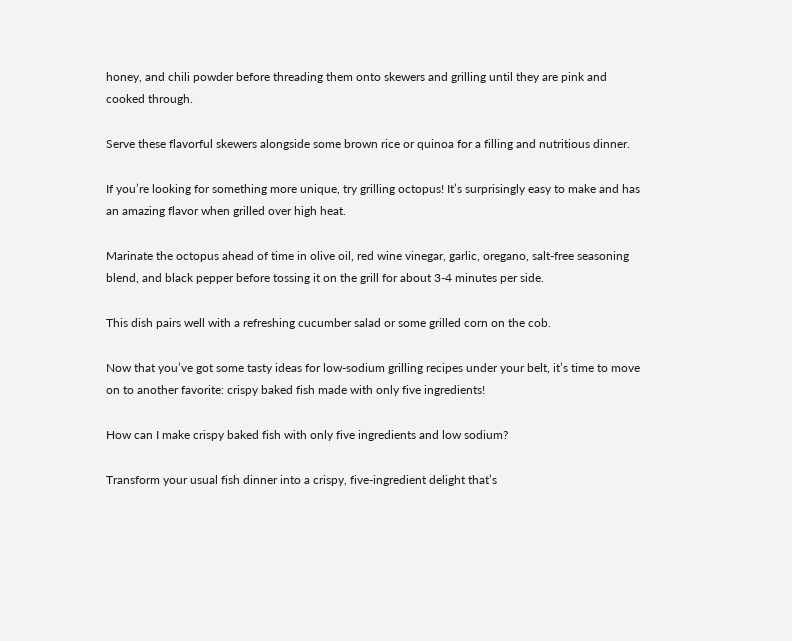honey, and chili powder before threading them onto skewers and grilling until they are pink and cooked through.

Serve these flavorful skewers alongside some brown rice or quinoa for a filling and nutritious dinner.

If you’re looking for something more unique, try grilling octopus! It’s surprisingly easy to make and has an amazing flavor when grilled over high heat.

Marinate the octopus ahead of time in olive oil, red wine vinegar, garlic, oregano, salt-free seasoning blend, and black pepper before tossing it on the grill for about 3-4 minutes per side.

This dish pairs well with a refreshing cucumber salad or some grilled corn on the cob.

Now that you’ve got some tasty ideas for low-sodium grilling recipes under your belt, it’s time to move on to another favorite: crispy baked fish made with only five ingredients!

How can I make crispy baked fish with only five ingredients and low sodium?

Transform your usual fish dinner into a crispy, five-ingredient delight that’s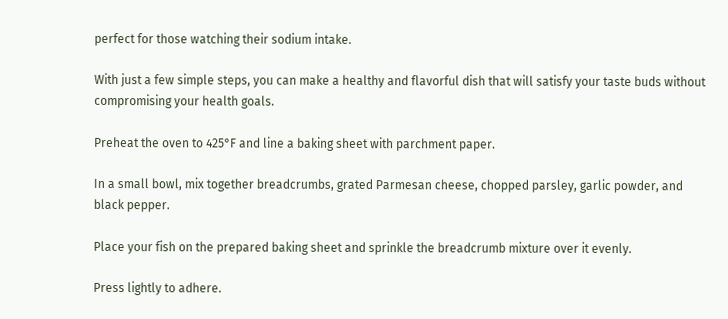perfect for those watching their sodium intake.

With just a few simple steps, you can make a healthy and flavorful dish that will satisfy your taste buds without compromising your health goals.

Preheat the oven to 425°F and line a baking sheet with parchment paper.

In a small bowl, mix together breadcrumbs, grated Parmesan cheese, chopped parsley, garlic powder, and black pepper.

Place your fish on the prepared baking sheet and sprinkle the breadcrumb mixture over it evenly.

Press lightly to adhere.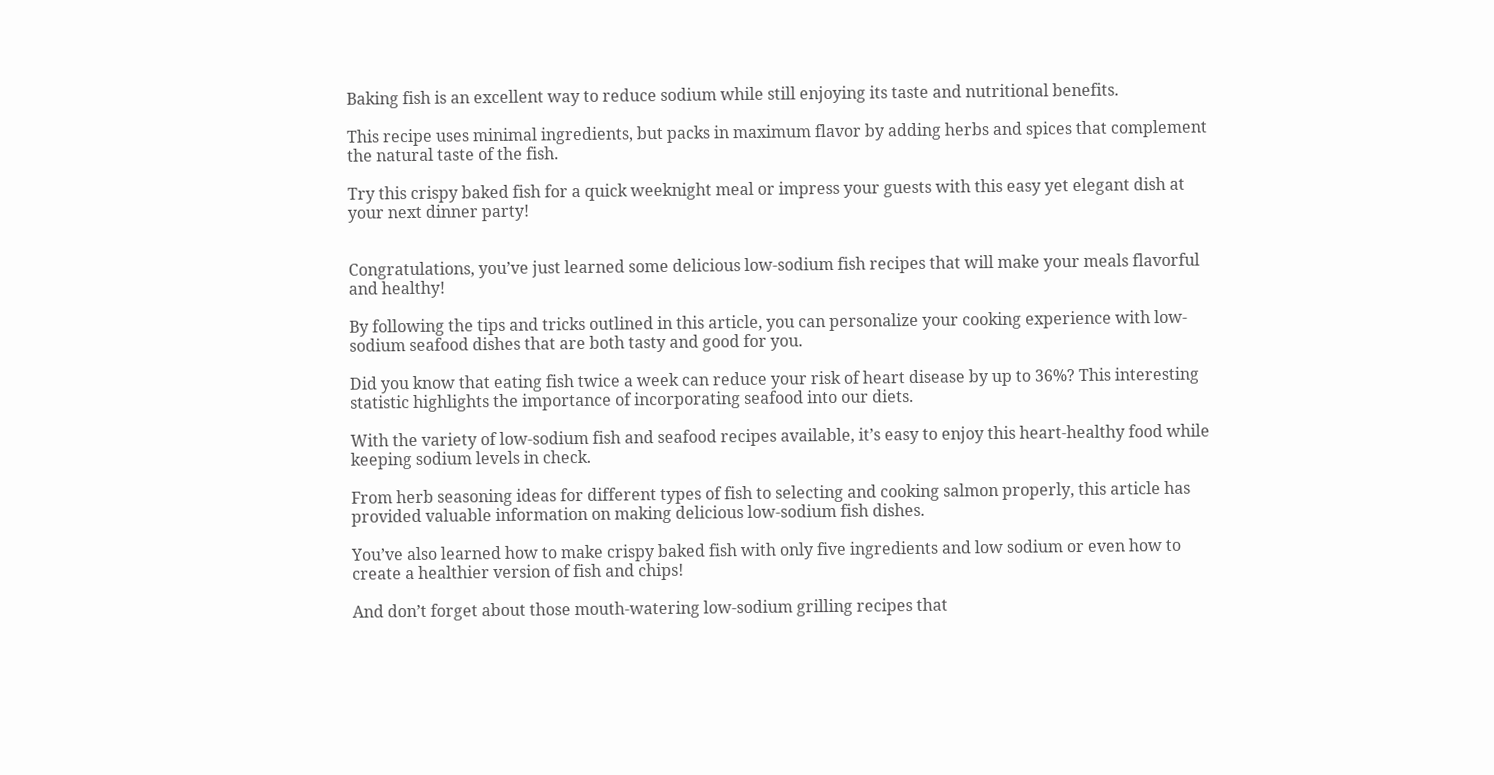Baking fish is an excellent way to reduce sodium while still enjoying its taste and nutritional benefits.

This recipe uses minimal ingredients, but packs in maximum flavor by adding herbs and spices that complement the natural taste of the fish.

Try this crispy baked fish for a quick weeknight meal or impress your guests with this easy yet elegant dish at your next dinner party!


Congratulations, you’ve just learned some delicious low-sodium fish recipes that will make your meals flavorful and healthy!

By following the tips and tricks outlined in this article, you can personalize your cooking experience with low-sodium seafood dishes that are both tasty and good for you.

Did you know that eating fish twice a week can reduce your risk of heart disease by up to 36%? This interesting statistic highlights the importance of incorporating seafood into our diets.

With the variety of low-sodium fish and seafood recipes available, it’s easy to enjoy this heart-healthy food while keeping sodium levels in check.

From herb seasoning ideas for different types of fish to selecting and cooking salmon properly, this article has provided valuable information on making delicious low-sodium fish dishes.

You’ve also learned how to make crispy baked fish with only five ingredients and low sodium or even how to create a healthier version of fish and chips!

And don’t forget about those mouth-watering low-sodium grilling recipes that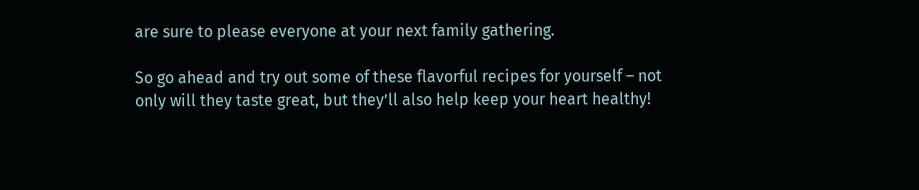are sure to please everyone at your next family gathering.

So go ahead and try out some of these flavorful recipes for yourself – not only will they taste great, but they’ll also help keep your heart healthy!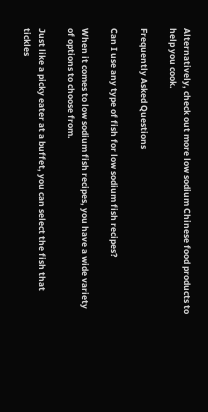Alternatively, check out more low sodium Chinese food products to help you cook.

Frequently Asked Questions

Can I use any type of fish for low sodium fish recipes?

When it comes to low sodium fish recipes, you have a wide variety of options to choose from.

Just like a picky eater at a buffet, you can select the fish that tickles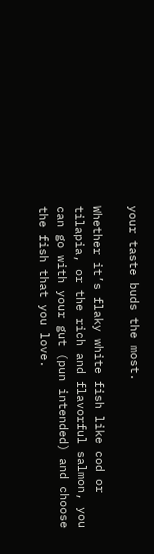your taste buds the most.

Whether it’s flaky white fish like cod or tilapia, or the rich and flavorful salmon, you can go with your gut (pun intended) and choose the fish that you love.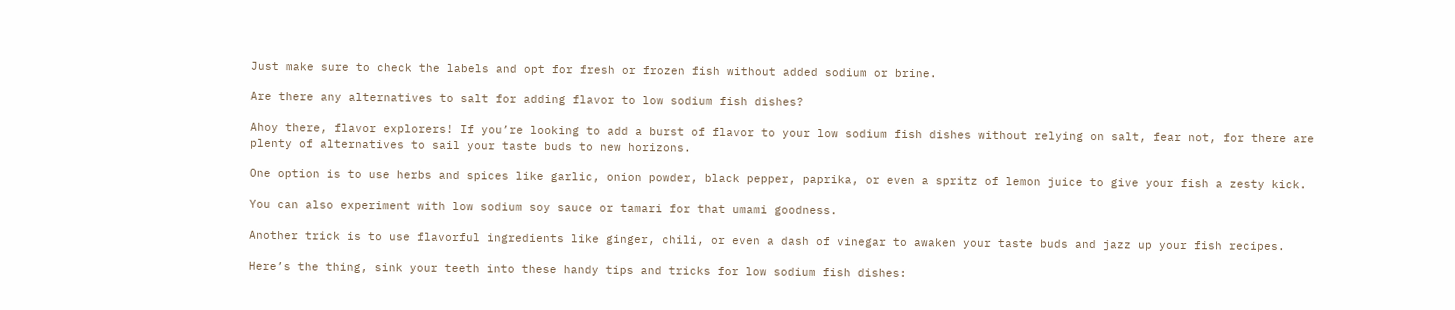Just make sure to check the labels and opt for fresh or frozen fish without added sodium or brine.

Are there any alternatives to salt for adding flavor to low sodium fish dishes?

Ahoy there, flavor explorers! If you’re looking to add a burst of flavor to your low sodium fish dishes without relying on salt, fear not, for there are plenty of alternatives to sail your taste buds to new horizons.

One option is to use herbs and spices like garlic, onion powder, black pepper, paprika, or even a spritz of lemon juice to give your fish a zesty kick.

You can also experiment with low sodium soy sauce or tamari for that umami goodness.

Another trick is to use flavorful ingredients like ginger, chili, or even a dash of vinegar to awaken your taste buds and jazz up your fish recipes.

Here’s the thing, sink your teeth into these handy tips and tricks for low sodium fish dishes: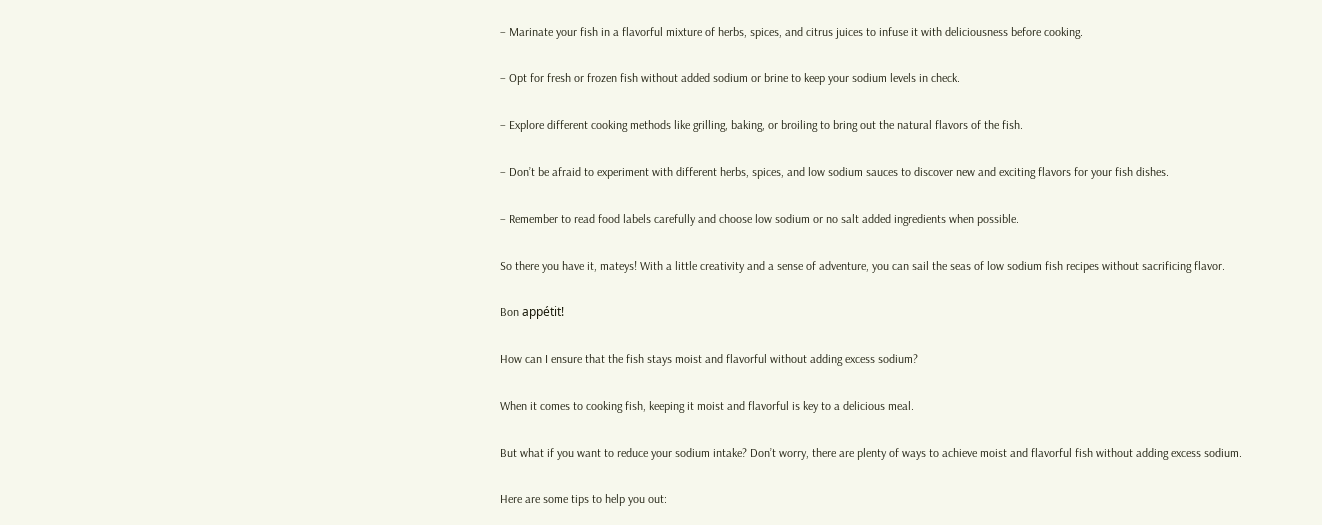– Marinate your fish in a flavorful mixture of herbs, spices, and citrus juices to infuse it with deliciousness before cooking.

– Opt for fresh or frozen fish without added sodium or brine to keep your sodium levels in check.

– Explore different cooking methods like grilling, baking, or broiling to bring out the natural flavors of the fish.

– Don’t be afraid to experiment with different herbs, spices, and low sodium sauces to discover new and exciting flavors for your fish dishes.

– Remember to read food labels carefully and choose low sodium or no salt added ingredients when possible.

So there you have it, mateys! With a little creativity and a sense of adventure, you can sail the seas of low sodium fish recipes without sacrificing flavor.

Bon appétit!

How can I ensure that the fish stays moist and flavorful without adding excess sodium?

When it comes to cooking fish, keeping it moist and flavorful is key to a delicious meal.

But what if you want to reduce your sodium intake? Don’t worry, there are plenty of ways to achieve moist and flavorful fish without adding excess sodium.

Here are some tips to help you out: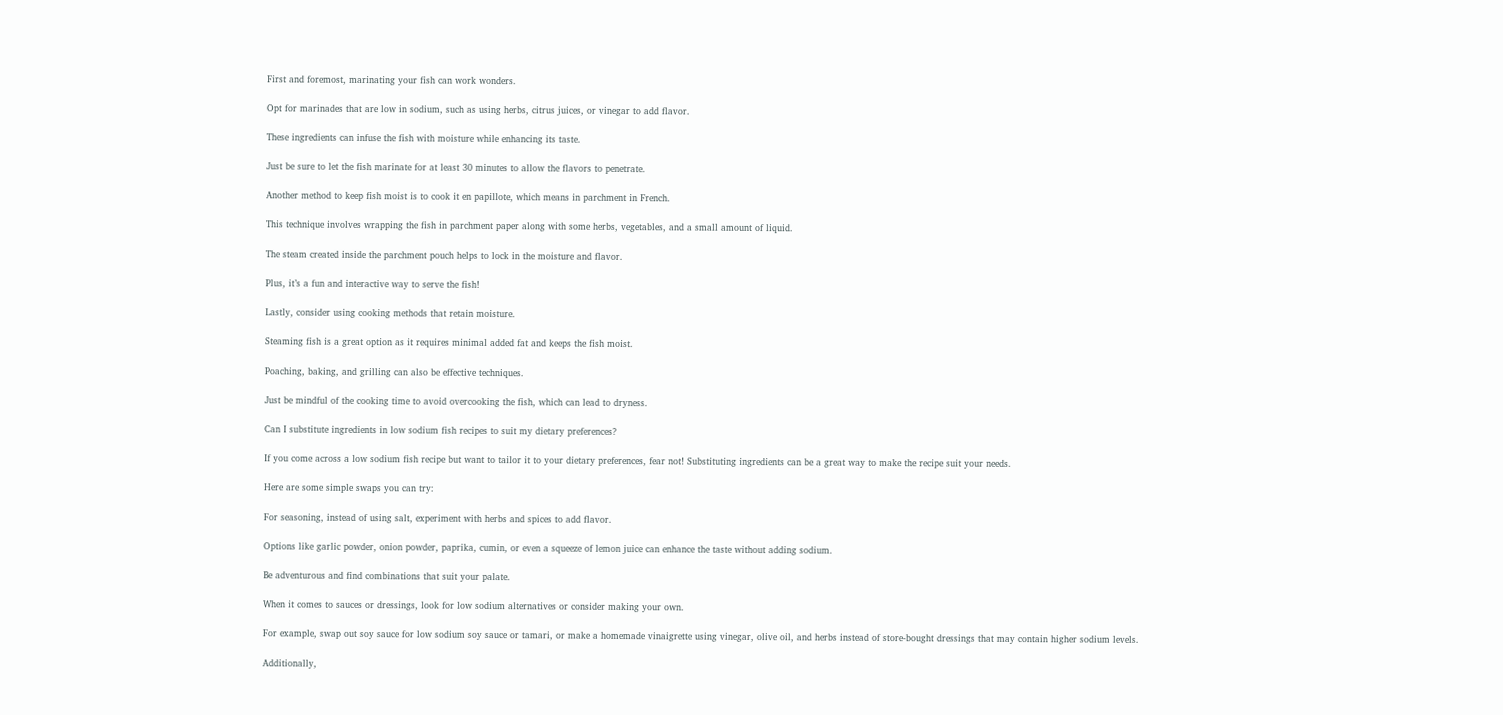First and foremost, marinating your fish can work wonders.

Opt for marinades that are low in sodium, such as using herbs, citrus juices, or vinegar to add flavor.

These ingredients can infuse the fish with moisture while enhancing its taste.

Just be sure to let the fish marinate for at least 30 minutes to allow the flavors to penetrate.

Another method to keep fish moist is to cook it en papillote, which means in parchment in French.

This technique involves wrapping the fish in parchment paper along with some herbs, vegetables, and a small amount of liquid.

The steam created inside the parchment pouch helps to lock in the moisture and flavor.

Plus, it’s a fun and interactive way to serve the fish!

Lastly, consider using cooking methods that retain moisture.

Steaming fish is a great option as it requires minimal added fat and keeps the fish moist.

Poaching, baking, and grilling can also be effective techniques.

Just be mindful of the cooking time to avoid overcooking the fish, which can lead to dryness.

Can I substitute ingredients in low sodium fish recipes to suit my dietary preferences?

If you come across a low sodium fish recipe but want to tailor it to your dietary preferences, fear not! Substituting ingredients can be a great way to make the recipe suit your needs.

Here are some simple swaps you can try:

For seasoning, instead of using salt, experiment with herbs and spices to add flavor.

Options like garlic powder, onion powder, paprika, cumin, or even a squeeze of lemon juice can enhance the taste without adding sodium.

Be adventurous and find combinations that suit your palate.

When it comes to sauces or dressings, look for low sodium alternatives or consider making your own.

For example, swap out soy sauce for low sodium soy sauce or tamari, or make a homemade vinaigrette using vinegar, olive oil, and herbs instead of store-bought dressings that may contain higher sodium levels.

Additionally,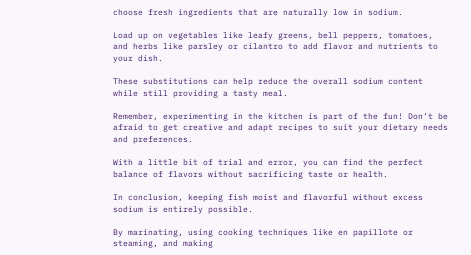choose fresh ingredients that are naturally low in sodium.

Load up on vegetables like leafy greens, bell peppers, tomatoes, and herbs like parsley or cilantro to add flavor and nutrients to your dish.

These substitutions can help reduce the overall sodium content while still providing a tasty meal.

Remember, experimenting in the kitchen is part of the fun! Don’t be afraid to get creative and adapt recipes to suit your dietary needs and preferences.

With a little bit of trial and error, you can find the perfect balance of flavors without sacrificing taste or health.

In conclusion, keeping fish moist and flavorful without excess sodium is entirely possible.

By marinating, using cooking techniques like en papillote or steaming, and making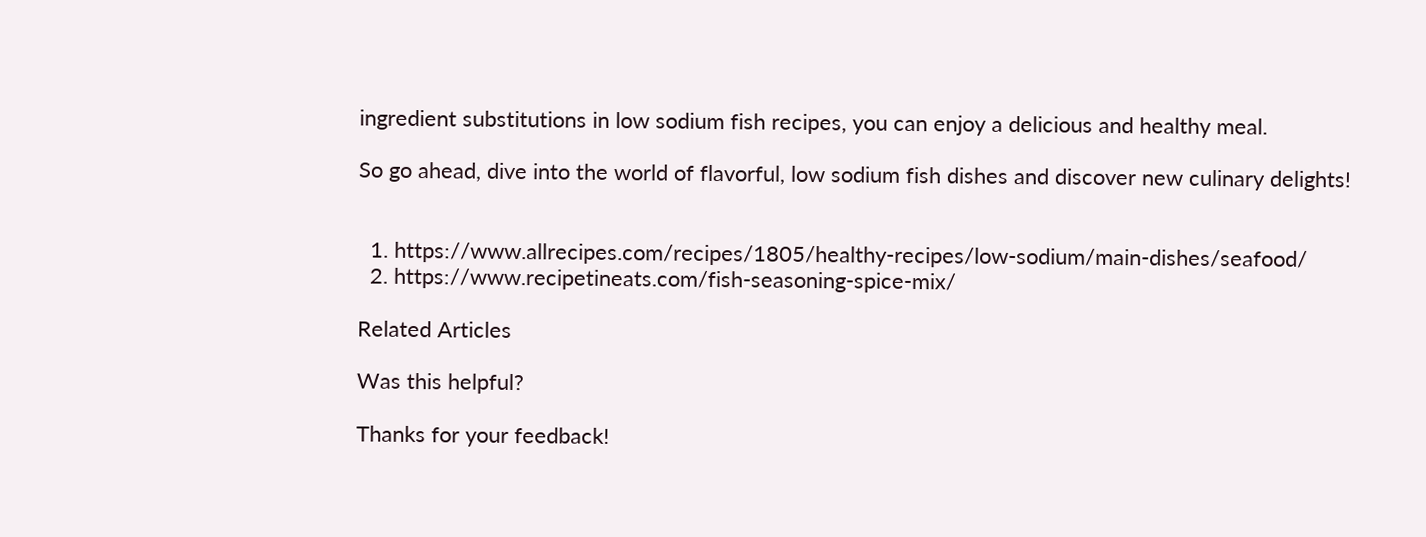ingredient substitutions in low sodium fish recipes, you can enjoy a delicious and healthy meal.

So go ahead, dive into the world of flavorful, low sodium fish dishes and discover new culinary delights!


  1. https://www.allrecipes.com/recipes/1805/healthy-recipes/low-sodium/main-dishes/seafood/
  2. https://www.recipetineats.com/fish-seasoning-spice-mix/

Related Articles

Was this helpful?

Thanks for your feedback!